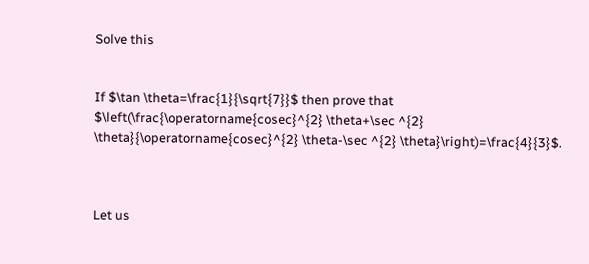Solve this


If $\tan \theta=\frac{1}{\sqrt{7}}$ then prove that $\left(\frac{\operatorname{cosec}^{2} \theta+\sec ^{2} \theta}{\operatorname{cosec}^{2} \theta-\sec ^{2} \theta}\right)=\frac{4}{3}$.



Let us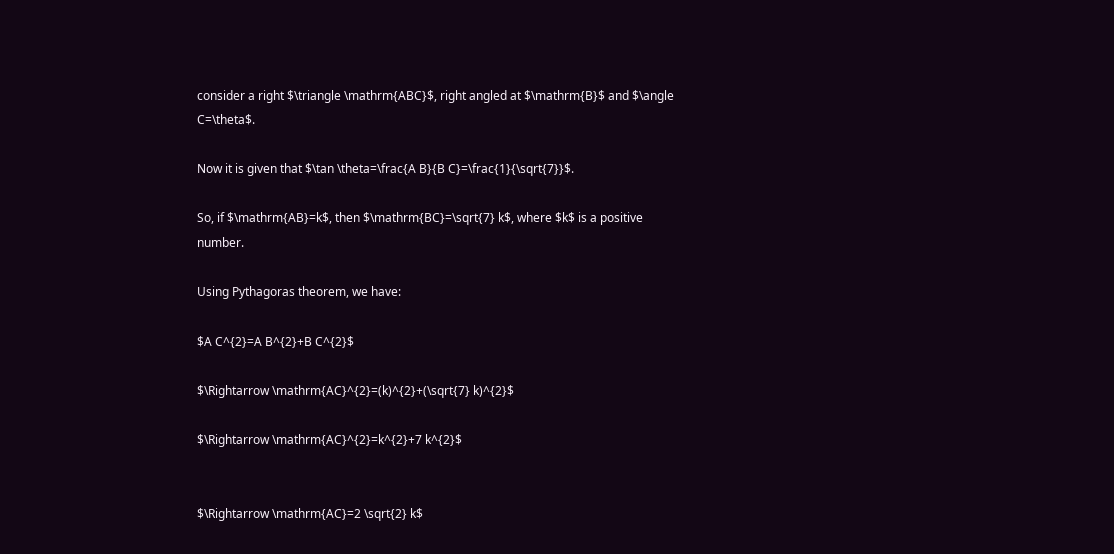consider a right $\triangle \mathrm{ABC}$, right angled at $\mathrm{B}$ and $\angle C=\theta$.

Now it is given that $\tan \theta=\frac{A B}{B C}=\frac{1}{\sqrt{7}}$.

So, if $\mathrm{AB}=k$, then $\mathrm{BC}=\sqrt{7} k$, where $k$ is a positive number.

Using Pythagoras theorem, we have:

$A C^{2}=A B^{2}+B C^{2}$

$\Rightarrow \mathrm{AC}^{2}=(k)^{2}+(\sqrt{7} k)^{2}$

$\Rightarrow \mathrm{AC}^{2}=k^{2}+7 k^{2}$


$\Rightarrow \mathrm{AC}=2 \sqrt{2} k$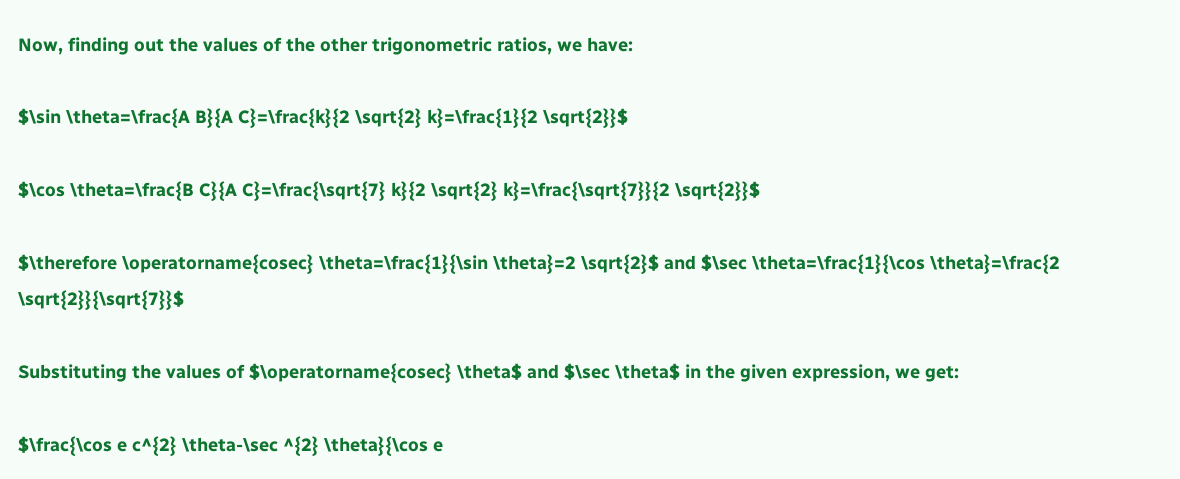Now, finding out the values of the other trigonometric ratios, we have:

$\sin \theta=\frac{A B}{A C}=\frac{k}{2 \sqrt{2} k}=\frac{1}{2 \sqrt{2}}$

$\cos \theta=\frac{B C}{A C}=\frac{\sqrt{7} k}{2 \sqrt{2} k}=\frac{\sqrt{7}}{2 \sqrt{2}}$

$\therefore \operatorname{cosec} \theta=\frac{1}{\sin \theta}=2 \sqrt{2}$ and $\sec \theta=\frac{1}{\cos \theta}=\frac{2 \sqrt{2}}{\sqrt{7}}$

Substituting the values of $\operatorname{cosec} \theta$ and $\sec \theta$ in the given expression, we get:

$\frac{\cos e c^{2} \theta-\sec ^{2} \theta}{\cos e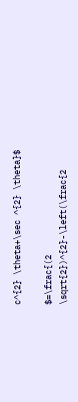c^{2} \theta+\sec ^{2} \theta}$

$=\frac{(2 \sqrt{2})^{2}-\left(\frac{2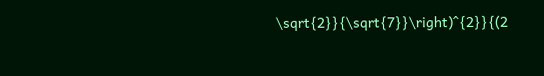\sqrt{2}}{\sqrt{7}}\right)^{2}}{(2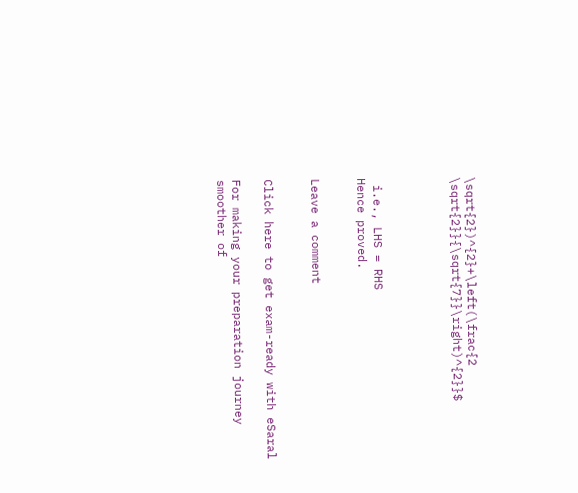\sqrt{2})^{2}+\left(\frac{2 \sqrt{2}}{\sqrt{7}}\right)^{2}}$




 i.e., LHS = RHS
Hence proved.


Leave a comment


Click here to get exam-ready with eSaral

For making your preparation journey smoother of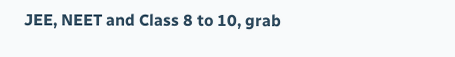JEE, NEET and Class 8 to 10, grab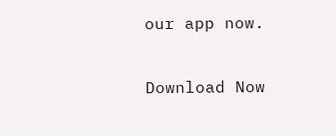our app now.

Download Now